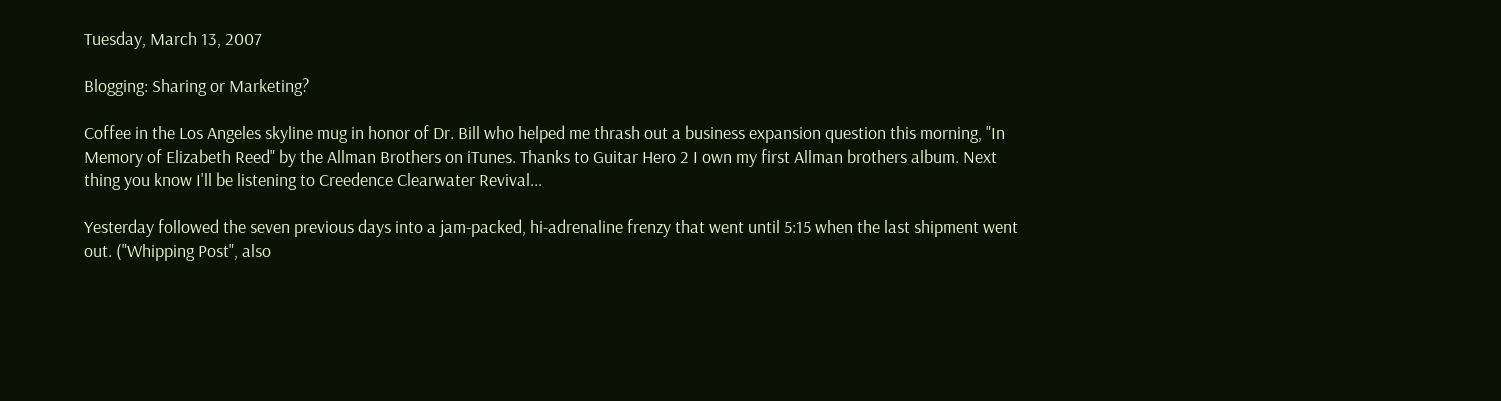Tuesday, March 13, 2007

Blogging: Sharing or Marketing?

Coffee in the Los Angeles skyline mug in honor of Dr. Bill who helped me thrash out a business expansion question this morning, "In Memory of Elizabeth Reed" by the Allman Brothers on iTunes. Thanks to Guitar Hero 2 I own my first Allman brothers album. Next thing you know I'll be listening to Creedence Clearwater Revival...

Yesterday followed the seven previous days into a jam-packed, hi-adrenaline frenzy that went until 5:15 when the last shipment went out. ("Whipping Post", also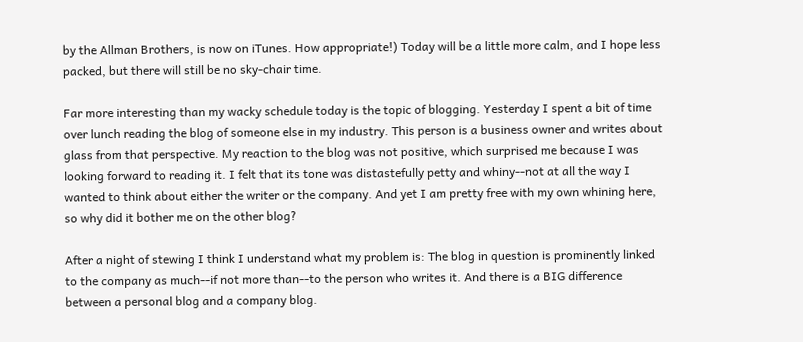by the Allman Brothers, is now on iTunes. How appropriate!) Today will be a little more calm, and I hope less packed, but there will still be no sky-chair time.

Far more interesting than my wacky schedule today is the topic of blogging. Yesterday I spent a bit of time over lunch reading the blog of someone else in my industry. This person is a business owner and writes about glass from that perspective. My reaction to the blog was not positive, which surprised me because I was looking forward to reading it. I felt that its tone was distastefully petty and whiny--not at all the way I wanted to think about either the writer or the company. And yet I am pretty free with my own whining here, so why did it bother me on the other blog?

After a night of stewing I think I understand what my problem is: The blog in question is prominently linked to the company as much--if not more than--to the person who writes it. And there is a BIG difference between a personal blog and a company blog.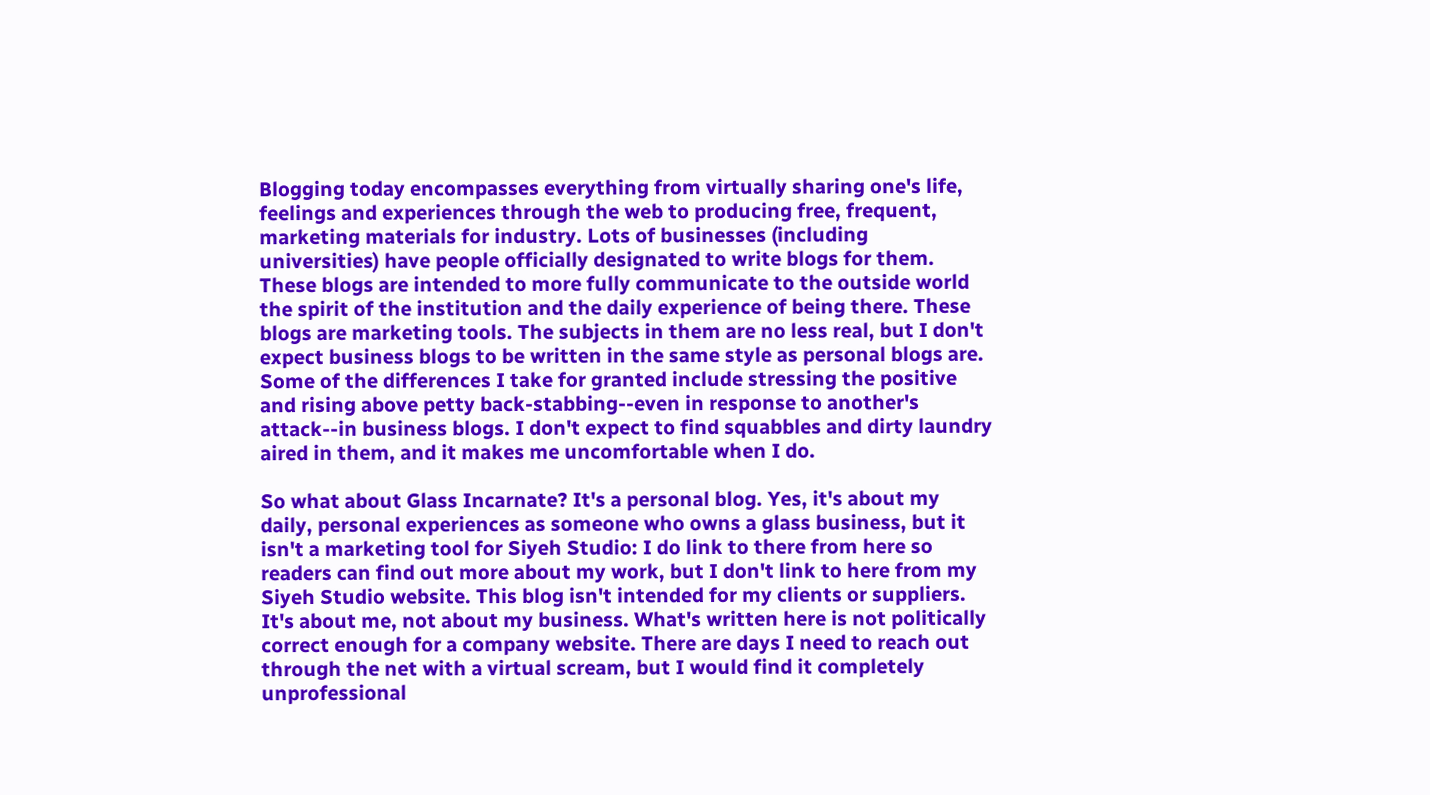Blogging today encompasses everything from virtually sharing one's life, feelings and experiences through the web to producing free, frequent, marketing materials for industry. Lots of businesses (including universities) have people officially designated to write blogs for them. These blogs are intended to more fully communicate to the outside world the spirit of the institution and the daily experience of being there. These blogs are marketing tools. The subjects in them are no less real, but I don't expect business blogs to be written in the same style as personal blogs are. Some of the differences I take for granted include stressing the positive and rising above petty back-stabbing--even in response to another's attack--in business blogs. I don't expect to find squabbles and dirty laundry aired in them, and it makes me uncomfortable when I do.

So what about Glass Incarnate? It's a personal blog. Yes, it's about my daily, personal experiences as someone who owns a glass business, but it isn't a marketing tool for Siyeh Studio: I do link to there from here so readers can find out more about my work, but I don't link to here from my Siyeh Studio website. This blog isn't intended for my clients or suppliers. It's about me, not about my business. What's written here is not politically correct enough for a company website. There are days I need to reach out through the net with a virtual scream, but I would find it completely unprofessional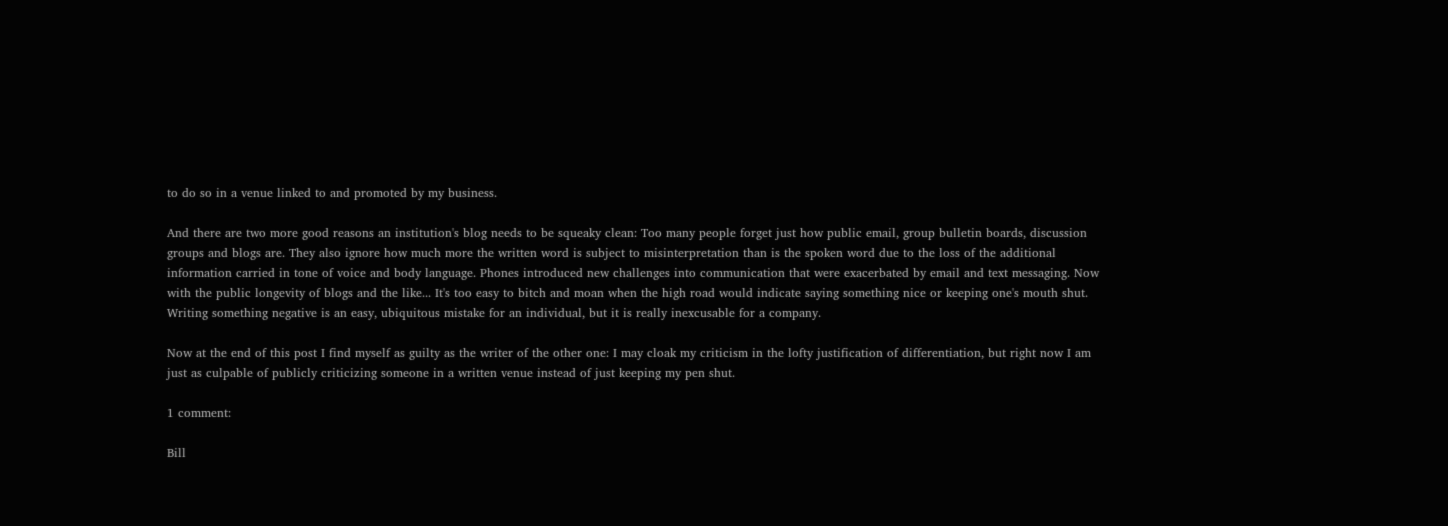to do so in a venue linked to and promoted by my business.

And there are two more good reasons an institution's blog needs to be squeaky clean: Too many people forget just how public email, group bulletin boards, discussion groups and blogs are. They also ignore how much more the written word is subject to misinterpretation than is the spoken word due to the loss of the additional information carried in tone of voice and body language. Phones introduced new challenges into communication that were exacerbated by email and text messaging. Now with the public longevity of blogs and the like... It's too easy to bitch and moan when the high road would indicate saying something nice or keeping one's mouth shut. Writing something negative is an easy, ubiquitous mistake for an individual, but it is really inexcusable for a company.

Now at the end of this post I find myself as guilty as the writer of the other one: I may cloak my criticism in the lofty justification of differentiation, but right now I am just as culpable of publicly criticizing someone in a written venue instead of just keeping my pen shut.

1 comment:

Bill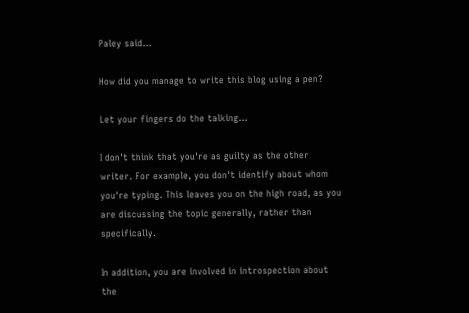Paley said...

How did you manage to write this blog using a pen?

Let your fingers do the talking...

I don't think that you're as guilty as the other writer. For example, you don't identify about whom you're typing. This leaves you on the high road, as you are discussing the topic generally, rather than specifically.

In addition, you are involved in introspection about the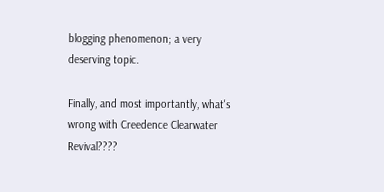blogging phenomenon; a very deserving topic.

Finally, and most importantly, what's wrong with Creedence Clearwater Revival????